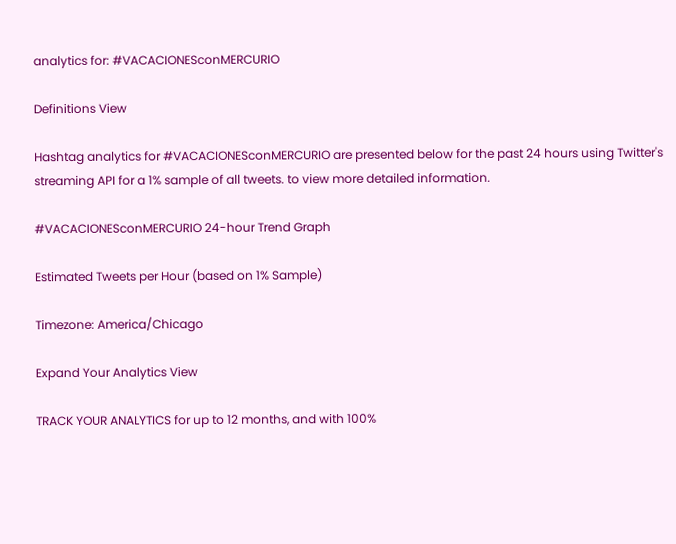analytics for: #VACACIONESconMERCURIO

Definitions View

Hashtag analytics for #VACACIONESconMERCURIO are presented below for the past 24 hours using Twitter's streaming API for a 1% sample of all tweets. to view more detailed information.

#VACACIONESconMERCURIO 24-hour Trend Graph

Estimated Tweets per Hour (based on 1% Sample)

Timezone: America/Chicago

Expand Your Analytics View

TRACK YOUR ANALYTICS for up to 12 months, and with 100%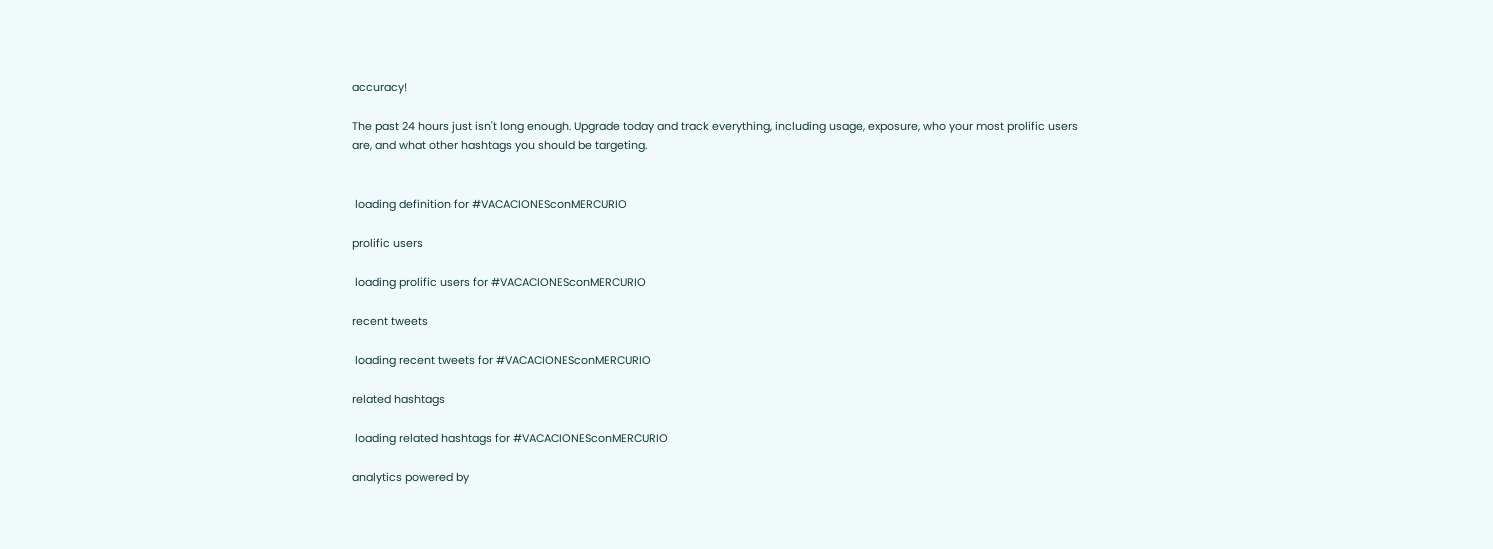accuracy!

The past 24 hours just isn't long enough. Upgrade today and track everything, including usage, exposure, who your most prolific users are, and what other hashtags you should be targeting.


 loading definition for #VACACIONESconMERCURIO

prolific users

 loading prolific users for #VACACIONESconMERCURIO

recent tweets

 loading recent tweets for #VACACIONESconMERCURIO

related hashtags

 loading related hashtags for #VACACIONESconMERCURIO

analytics powered by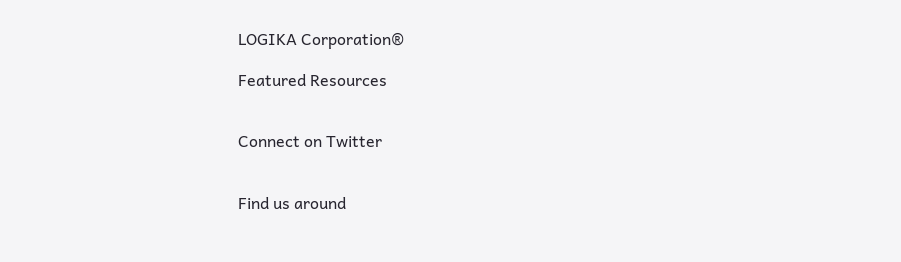LOGIKA Corporation®

Featured Resources


Connect on Twitter


Find us around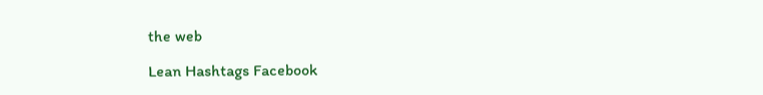the web

Lean Hashtags Facebook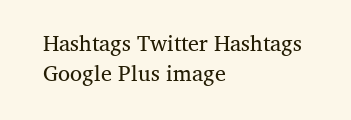Hashtags Twitter Hashtags Google Plus image